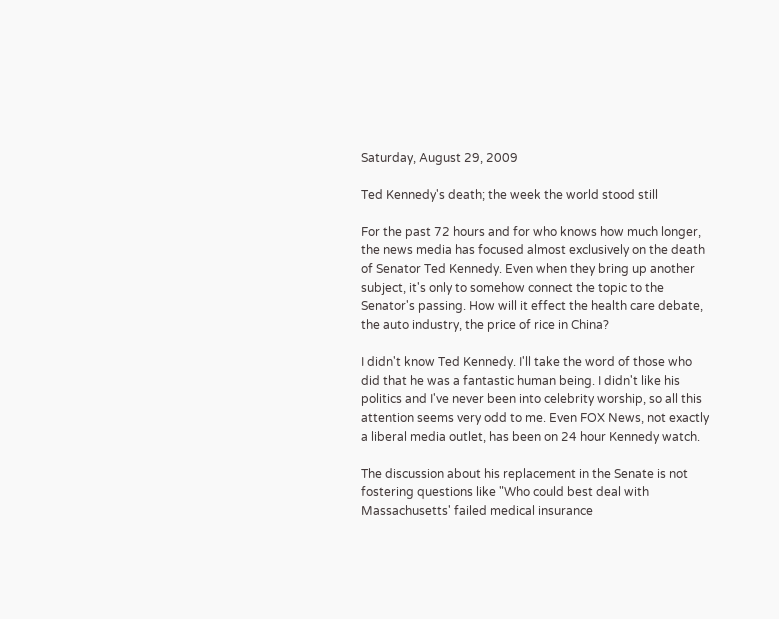Saturday, August 29, 2009

Ted Kennedy's death; the week the world stood still

For the past 72 hours and for who knows how much longer, the news media has focused almost exclusively on the death of Senator Ted Kennedy. Even when they bring up another subject, it's only to somehow connect the topic to the Senator's passing. How will it effect the health care debate, the auto industry, the price of rice in China?

I didn't know Ted Kennedy. I'll take the word of those who did that he was a fantastic human being. I didn't like his politics and I've never been into celebrity worship, so all this attention seems very odd to me. Even FOX News, not exactly a liberal media outlet, has been on 24 hour Kennedy watch.

The discussion about his replacement in the Senate is not fostering questions like "Who could best deal with Massachusetts' failed medical insurance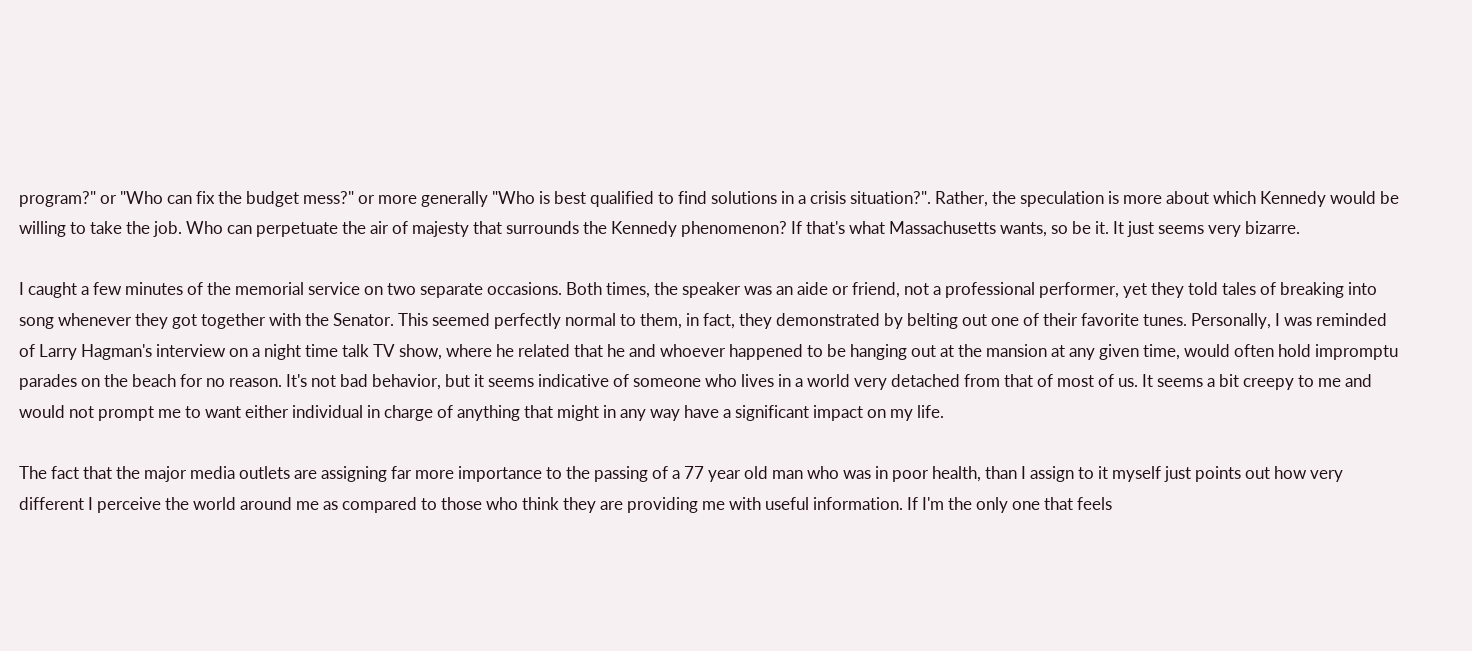program?" or "Who can fix the budget mess?" or more generally "Who is best qualified to find solutions in a crisis situation?". Rather, the speculation is more about which Kennedy would be willing to take the job. Who can perpetuate the air of majesty that surrounds the Kennedy phenomenon? If that's what Massachusetts wants, so be it. It just seems very bizarre.

I caught a few minutes of the memorial service on two separate occasions. Both times, the speaker was an aide or friend, not a professional performer, yet they told tales of breaking into song whenever they got together with the Senator. This seemed perfectly normal to them, in fact, they demonstrated by belting out one of their favorite tunes. Personally, I was reminded of Larry Hagman's interview on a night time talk TV show, where he related that he and whoever happened to be hanging out at the mansion at any given time, would often hold impromptu parades on the beach for no reason. It's not bad behavior, but it seems indicative of someone who lives in a world very detached from that of most of us. It seems a bit creepy to me and would not prompt me to want either individual in charge of anything that might in any way have a significant impact on my life.

The fact that the major media outlets are assigning far more importance to the passing of a 77 year old man who was in poor health, than I assign to it myself just points out how very different I perceive the world around me as compared to those who think they are providing me with useful information. If I'm the only one that feels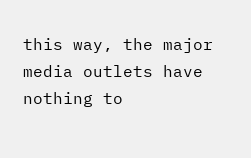this way, the major media outlets have nothing to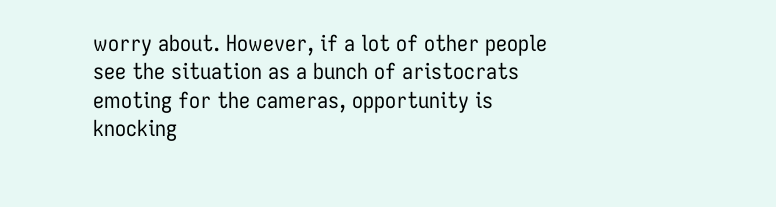worry about. However, if a lot of other people see the situation as a bunch of aristocrats emoting for the cameras, opportunity is knocking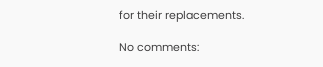for their replacements.

No comments: